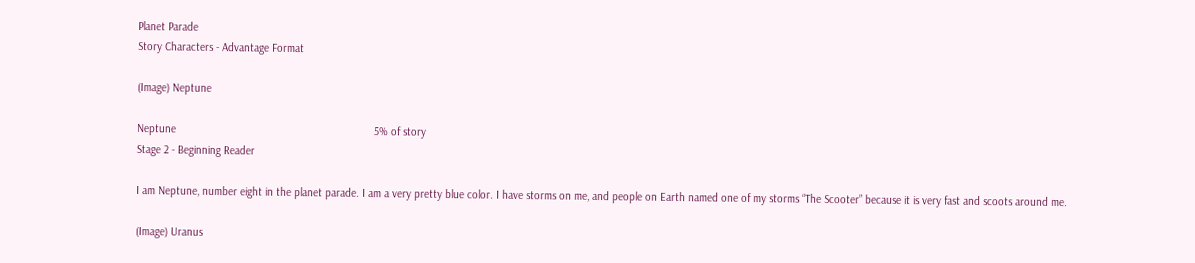Planet Parade
Story Characters - Advantage Format

(Image) Neptune

Neptune                                                                  5% of story
Stage 2 - Beginning Reader

I am Neptune, number eight in the planet parade. I am a very pretty blue color. I have storms on me, and people on Earth named one of my storms “The Scooter” because it is very fast and scoots around me.

(Image) Uranus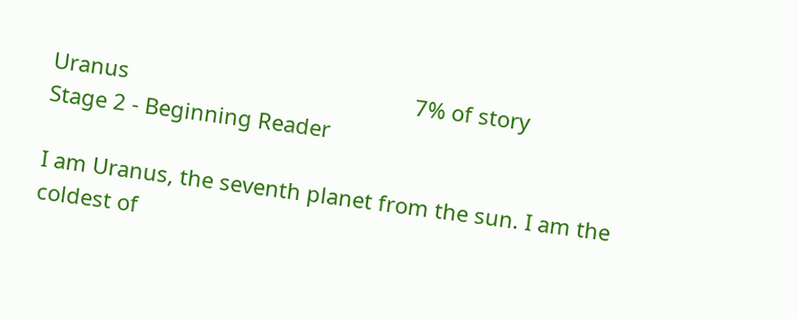Uranus                                                7% of story
Stage 2 - Beginning Reader

I am Uranus, the seventh planet from the sun. I am the coldest of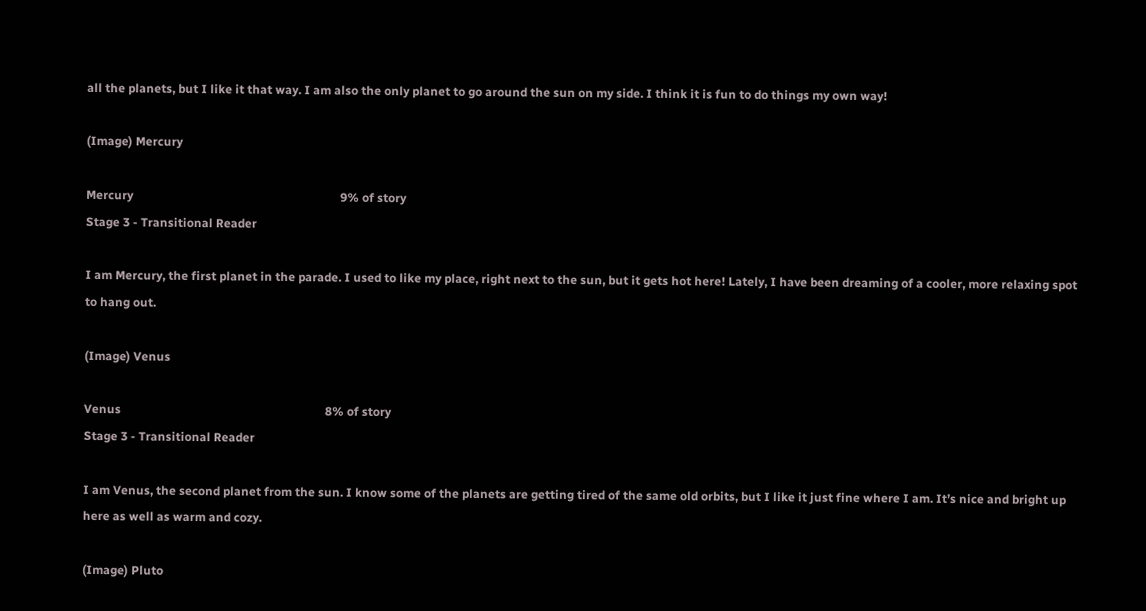all the planets, but I like it that way. I am also the only planet to go around the sun on my side. I think it is fun to do things my own way!

(Image) Mercury

Mercury                                                                     9% of story
Stage 3 - Transitional Reader

I am Mercury, the first planet in the parade. I used to like my place, right next to the sun, but it gets hot here! Lately, I have been dreaming of a cooler, more relaxing spot to hang out.

(Image) Venus

Venus                                                                    8% of story
Stage 3 - Transitional Reader

I am Venus, the second planet from the sun. I know some of the planets are getting tired of the same old orbits, but I like it just fine where I am. It’s nice and bright up here as well as warm and cozy.

(Image) Pluto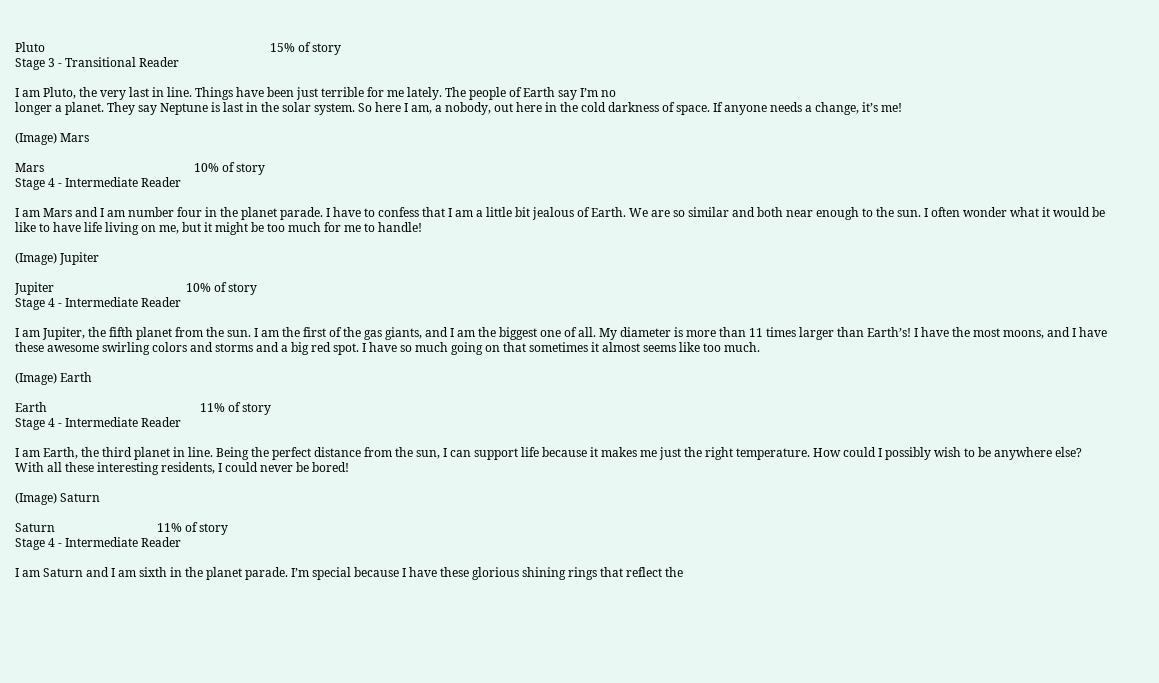Pluto                                                                           15% of story
Stage 3 - Transitional Reader

I am Pluto, the very last in line. Things have been just terrible for me lately. The people of Earth say I’m no
longer a planet. They say Neptune is last in the solar system. So here I am, a nobody, out here in the cold darkness of space. If anyone needs a change, it’s me!

(Image) Mars

Mars                                                  10% of story
Stage 4 - Intermediate Reader

I am Mars and I am number four in the planet parade. I have to confess that I am a little bit jealous of Earth. We are so similar and both near enough to the sun. I often wonder what it would be like to have life living on me, but it might be too much for me to handle!

(Image) Jupiter

Jupiter                                            10% of story
Stage 4 - Intermediate Reader

I am Jupiter, the fifth planet from the sun. I am the first of the gas giants, and I am the biggest one of all. My diameter is more than 11 times larger than Earth’s! I have the most moons, and I have these awesome swirling colors and storms and a big red spot. I have so much going on that sometimes it almost seems like too much.

(Image) Earth

Earth                                                   11% of story
Stage 4 - Intermediate Reader

I am Earth, the third planet in line. Being the perfect distance from the sun, I can support life because it makes me just the right temperature. How could I possibly wish to be anywhere else? With all these interesting residents, I could never be bored!

(Image) Saturn

Saturn                                  11% of story
Stage 4 - Intermediate Reader

I am Saturn and I am sixth in the planet parade. I’m special because I have these glorious shining rings that reflect the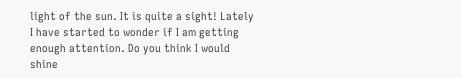light of the sun. It is quite a sight! Lately I have started to wonder if I am getting enough attention. Do you think I would shine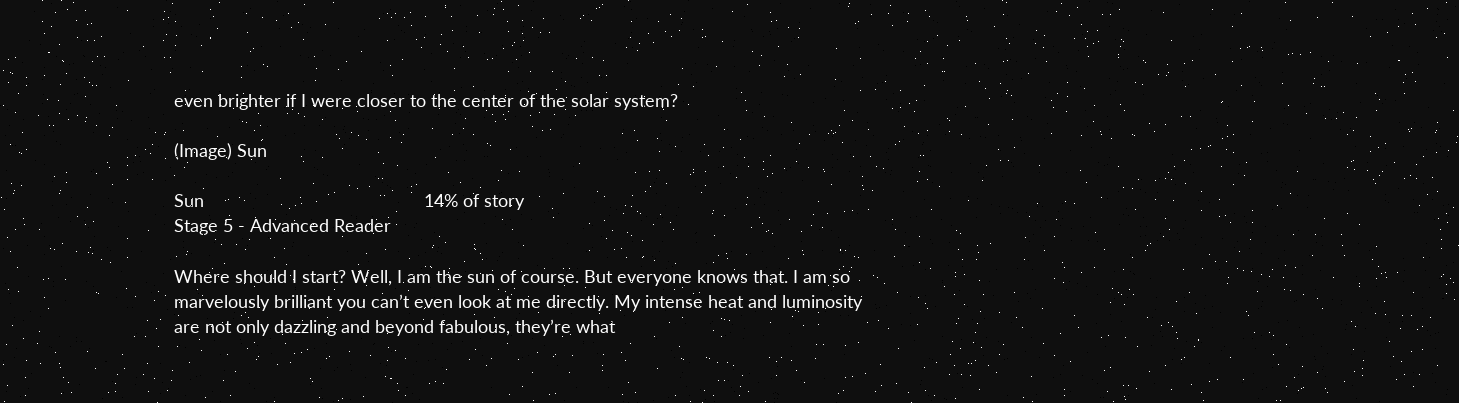even brighter if I were closer to the center of the solar system?

(Image) Sun

Sun                                            14% of story
Stage 5 - Advanced Reader

Where should I start? Well, I am the sun of course. But everyone knows that. I am so marvelously brilliant you can’t even look at me directly. My intense heat and luminosity are not only dazzling and beyond fabulous, they’re what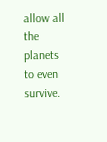allow all the planets to even survive.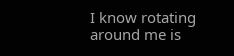I know rotating around me is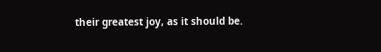their greatest joy, as it should be.